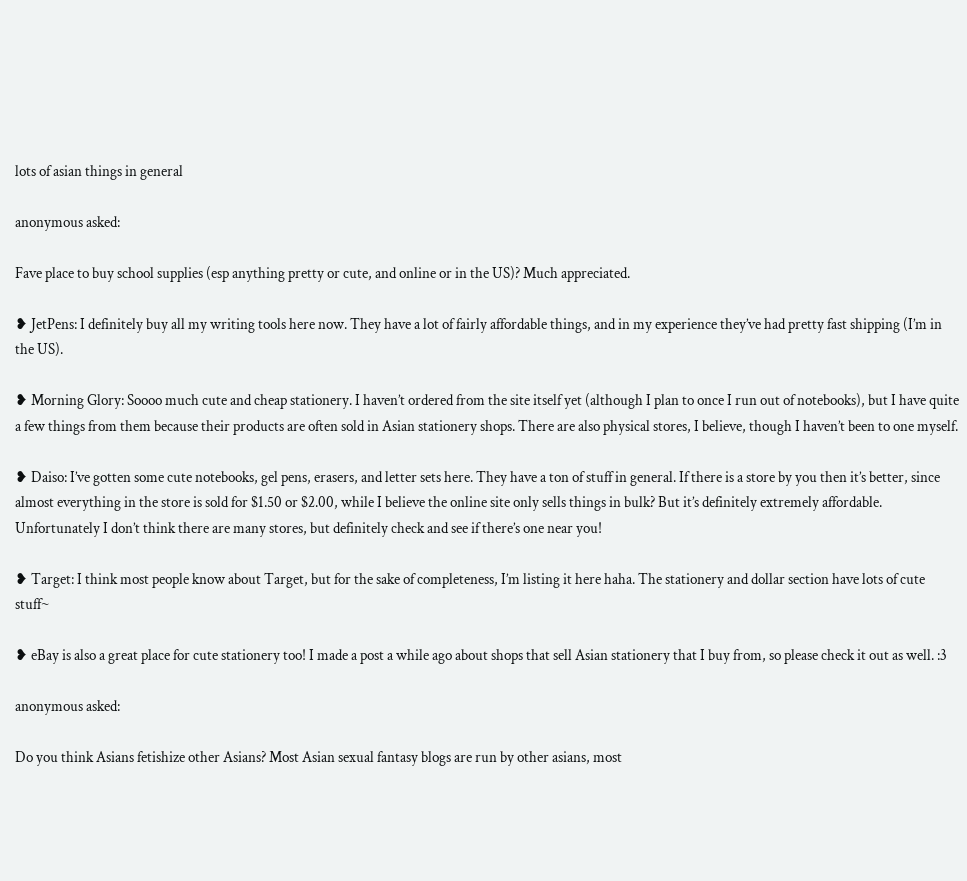lots of asian things in general

anonymous asked:

Fave place to buy school supplies (esp anything pretty or cute, and online or in the US)? Much appreciated.

❥ JetPens: I definitely buy all my writing tools here now. They have a lot of fairly affordable things, and in my experience they’ve had pretty fast shipping (I’m in the US).

❥ Morning Glory: Soooo much cute and cheap stationery. I haven’t ordered from the site itself yet (although I plan to once I run out of notebooks), but I have quite a few things from them because their products are often sold in Asian stationery shops. There are also physical stores, I believe, though I haven’t been to one myself.

❥ Daiso: I’ve gotten some cute notebooks, gel pens, erasers, and letter sets here. They have a ton of stuff in general. If there is a store by you then it’s better, since almost everything in the store is sold for $1.50 or $2.00, while I believe the online site only sells things in bulk? But it’s definitely extremely affordable. Unfortunately I don’t think there are many stores, but definitely check and see if there’s one near you!

❥ Target: I think most people know about Target, but for the sake of completeness, I’m listing it here haha. The stationery and dollar section have lots of cute stuff~

❥ eBay is also a great place for cute stationery too! I made a post a while ago about shops that sell Asian stationery that I buy from, so please check it out as well. :3

anonymous asked:

Do you think Asians fetishize other Asians? Most Asian sexual fantasy blogs are run by other asians, most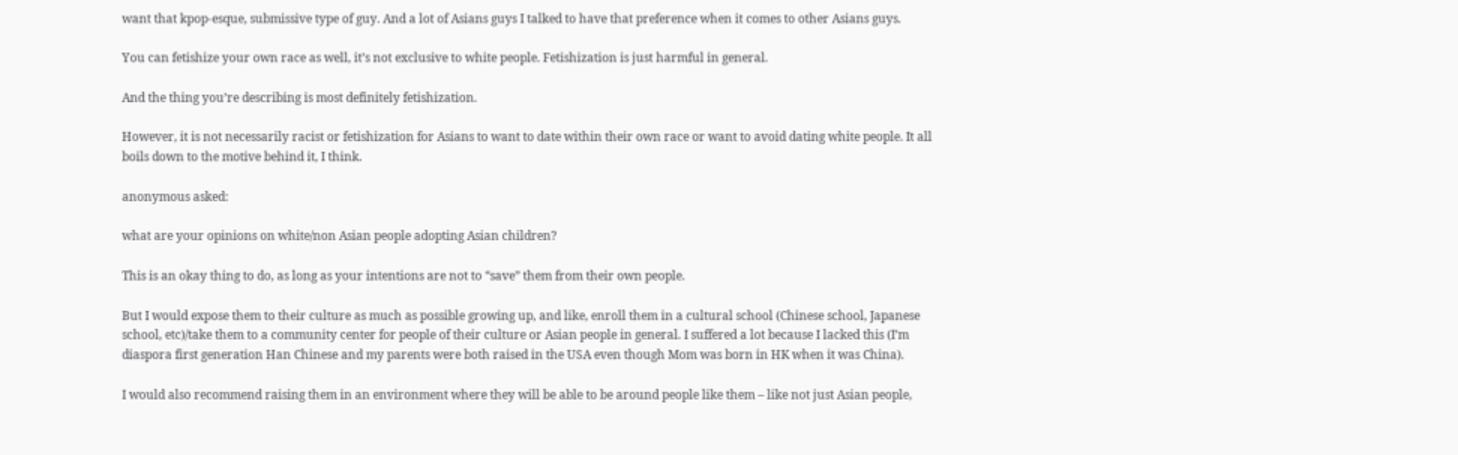want that kpop-esque, submissive type of guy. And a lot of Asians guys I talked to have that preference when it comes to other Asians guys.

You can fetishize your own race as well, it’s not exclusive to white people. Fetishization is just harmful in general.

And the thing you’re describing is most definitely fetishization.

However, it is not necessarily racist or fetishization for Asians to want to date within their own race or want to avoid dating white people. It all boils down to the motive behind it, I think.

anonymous asked:

what are your opinions on white/non Asian people adopting Asian children?

This is an okay thing to do, as long as your intentions are not to “save” them from their own people.

But I would expose them to their culture as much as possible growing up, and like, enroll them in a cultural school (Chinese school, Japanese school, etc)/take them to a community center for people of their culture or Asian people in general. I suffered a lot because I lacked this (I’m diaspora first generation Han Chinese and my parents were both raised in the USA even though Mom was born in HK when it was China).

I would also recommend raising them in an environment where they will be able to be around people like them – like not just Asian people,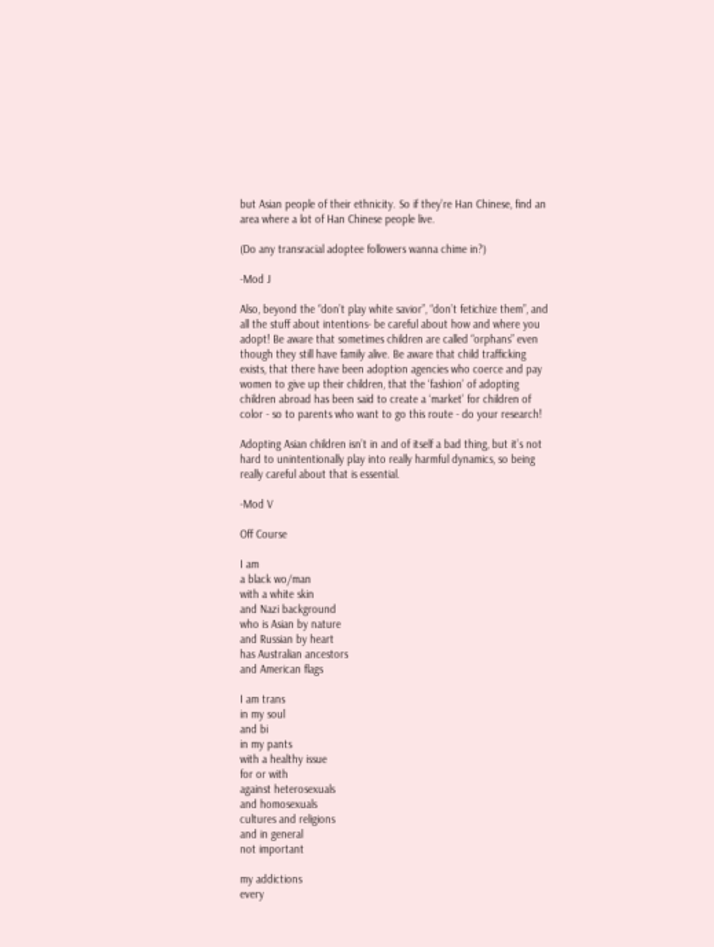but Asian people of their ethnicity. So if they’re Han Chinese, find an area where a lot of Han Chinese people live.

(Do any transracial adoptee followers wanna chime in?)

-Mod J

Also, beyond the “don’t play white savior”, “don’t fetichize them”, and all the stuff about intentions- be careful about how and where you adopt! Be aware that sometimes children are called “orphans” even though they still have family alive. Be aware that child trafficking exists, that there have been adoption agencies who coerce and pay women to give up their children, that the ‘fashion’ of adopting children abroad has been said to create a ‘market’ for children of color - so to parents who want to go this route - do your research!

Adopting Asian children isn’t in and of itself a bad thing, but it’s not hard to unintentionally play into really harmful dynamics, so being really careful about that is essential.

-Mod V

Off Course

I am
a black wo/man
with a white skin
and Nazi background
who is Asian by nature
and Russian by heart
has Australian ancestors
and American flags

I am trans
in my soul
and bi
in my pants
with a healthy issue
for or with
against heterosexuals
and homosexuals
cultures and religions
and in general
not important

my addictions
every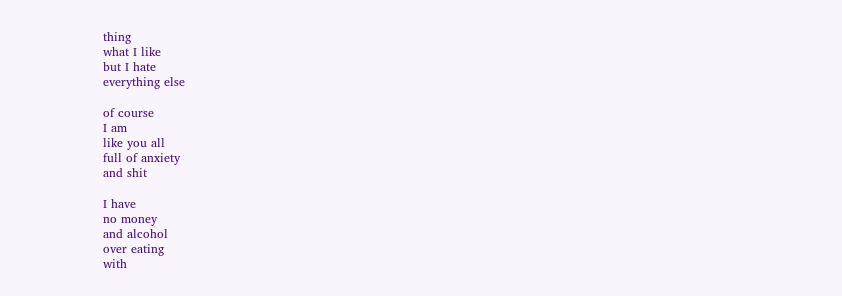thing
what I like
but I hate
everything else

of course
I am
like you all
full of anxiety
and shit

I have
no money
and alcohol
over eating
with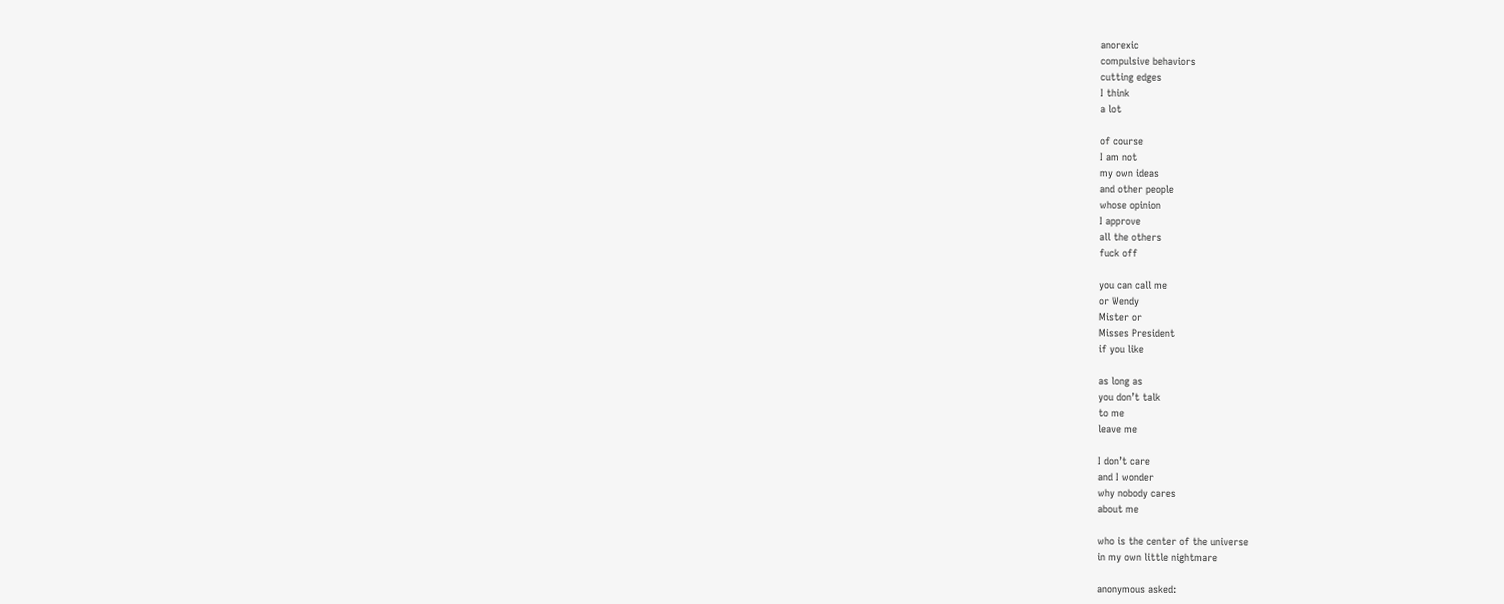anorexic
compulsive behaviors
cutting edges
I think
a lot

of course
I am not
my own ideas
and other people
whose opinion
I approve
all the others
fuck off

you can call me
or Wendy
Mister or
Misses President
if you like

as long as
you don’t talk
to me
leave me

I don’t care
and I wonder
why nobody cares
about me

who is the center of the universe
in my own little nightmare

anonymous asked: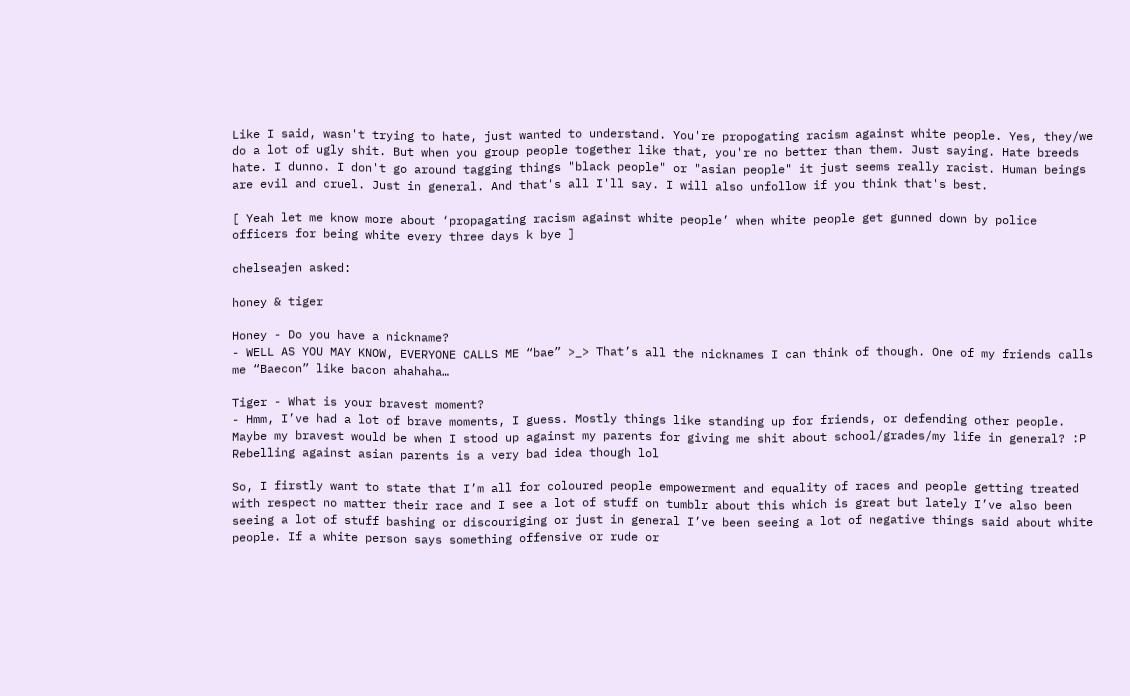Like I said, wasn't trying to hate, just wanted to understand. You're propogating racism against white people. Yes, they/we do a lot of ugly shit. But when you group people together like that, you're no better than them. Just saying. Hate breeds hate. I dunno. I don't go around tagging things "black people" or "asian people" it just seems really racist. Human beings are evil and cruel. Just in general. And that's all I'll say. I will also unfollow if you think that's best.

[ Yeah let me know more about ‘propagating racism against white people’ when white people get gunned down by police officers for being white every three days k bye ]

chelseajen asked:

honey & tiger

Honey - Do you have a nickname?
- WELL AS YOU MAY KNOW, EVERYONE CALLS ME “bae” >_> That’s all the nicknames I can think of though. One of my friends calls me “Baecon” like bacon ahahaha…

Tiger - What is your bravest moment?
- Hmm, I’ve had a lot of brave moments, I guess. Mostly things like standing up for friends, or defending other people. Maybe my bravest would be when I stood up against my parents for giving me shit about school/grades/my life in general? :P Rebelling against asian parents is a very bad idea though lol

So, I firstly want to state that I’m all for coloured people empowerment and equality of races and people getting treated with respect no matter their race and I see a lot of stuff on tumblr about this which is great but lately I’ve also been seeing a lot of stuff bashing or discouriging or just in general I’ve been seeing a lot of negative things said about white people. If a white person says something offensive or rude or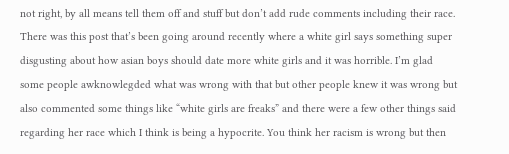not right, by all means tell them off and stuff but don’t add rude comments including their race. There was this post that’s been going around recently where a white girl says something super disgusting about how asian boys should date more white girls and it was horrible. I’m glad some people awknowlegded what was wrong with that but other people knew it was wrong but also commented some things like “white girls are freaks” and there were a few other things said regarding her race which I think is being a hypocrite. You think her racism is wrong but then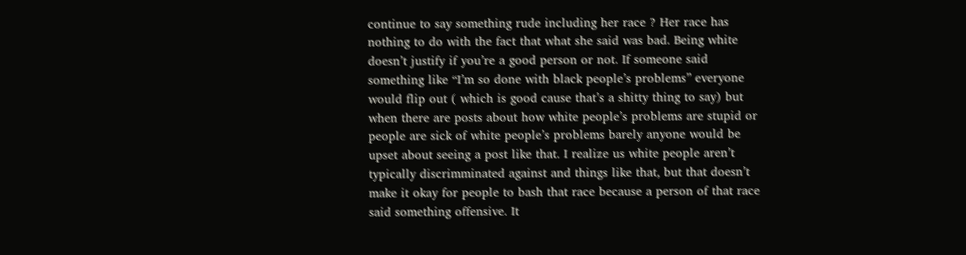continue to say something rude including her race ? Her race has nothing to do with the fact that what she said was bad. Being white doesn’t justify if you’re a good person or not. If someone said something like “I’m so done with black people’s problems” everyone would flip out ( which is good cause that’s a shitty thing to say) but when there are posts about how white people’s problems are stupid or people are sick of white people’s problems barely anyone would be upset about seeing a post like that. I realize us white people aren’t typically discrimminated against and things like that, but that doesn’t make it okay for people to bash that race because a person of that race said something offensive. It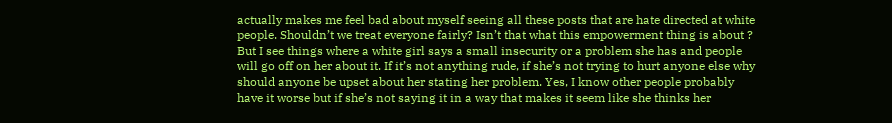actually makes me feel bad about myself seeing all these posts that are hate directed at white people. Shouldn’t we treat everyone fairly? Isn’t that what this empowerment thing is about ? But I see things where a white girl says a small insecurity or a problem she has and people will go off on her about it. If it’s not anything rude, if she’s not trying to hurt anyone else why should anyone be upset about her stating her problem. Yes, I know other people probably have it worse but if she’s not saying it in a way that makes it seem like she thinks her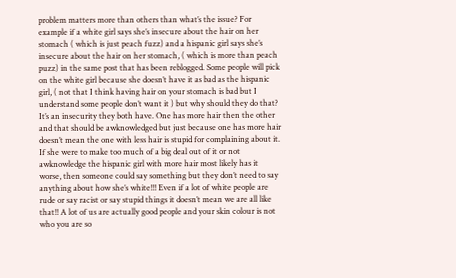problem matters more than others than what’s the issue? For example if a white girl says she’s insecure about the hair on her stomach ( which is just peach fuzz) and a hispanic girl says she’s insecure about the hair on her stomach, ( which is more than peach puzz) in the same post that has been reblogged. Some people will pick on the white girl because she doesn’t have it as bad as the hispanic girl, ( not that I think having hair on your stomach is bad but I understand some people don’t want it ) but why should they do that? It’s an insecurity they both have. One has more hair then the other and that should be awknowledged but just because one has more hair doesn’t mean the one with less hair is stupid for complaining about it. If she were to make too much of a big deal out of it or not awknowledge the hispanic girl with more hair most likely has it worse, then someone could say something but they don’t need to say anything about how she’s white!!! Even if a lot of white people are rude or say racist or say stupid things it doesn’t mean we are all like that!! A lot of us are actually good people and your skin colour is not who you are so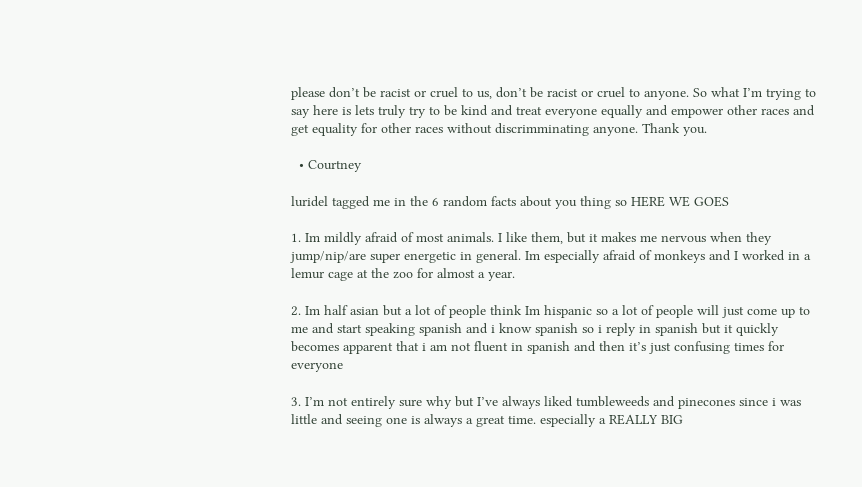please don’t be racist or cruel to us, don’t be racist or cruel to anyone. So what I’m trying to say here is lets truly try to be kind and treat everyone equally and empower other races and get equality for other races without discrimminating anyone. Thank you.

  • Courtney

luridel tagged me in the 6 random facts about you thing so HERE WE GOES

1. Im mildly afraid of most animals. I like them, but it makes me nervous when they jump/nip/are super energetic in general. Im especially afraid of monkeys and I worked in a lemur cage at the zoo for almost a year.

2. Im half asian but a lot of people think Im hispanic so a lot of people will just come up to me and start speaking spanish and i know spanish so i reply in spanish but it quickly becomes apparent that i am not fluent in spanish and then it’s just confusing times for everyone

3. I’m not entirely sure why but I’ve always liked tumbleweeds and pinecones since i was little and seeing one is always a great time. especially a REALLY BIG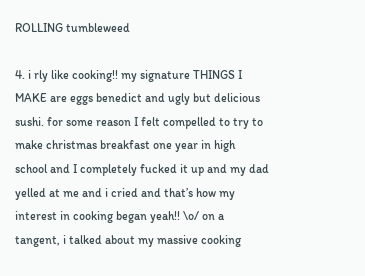ROLLING tumbleweed

4. i rly like cooking!! my signature THINGS I MAKE are eggs benedict and ugly but delicious sushi. for some reason I felt compelled to try to make christmas breakfast one year in high school and I completely fucked it up and my dad yelled at me and i cried and that’s how my interest in cooking began yeah!! \o/ on a tangent, i talked about my massive cooking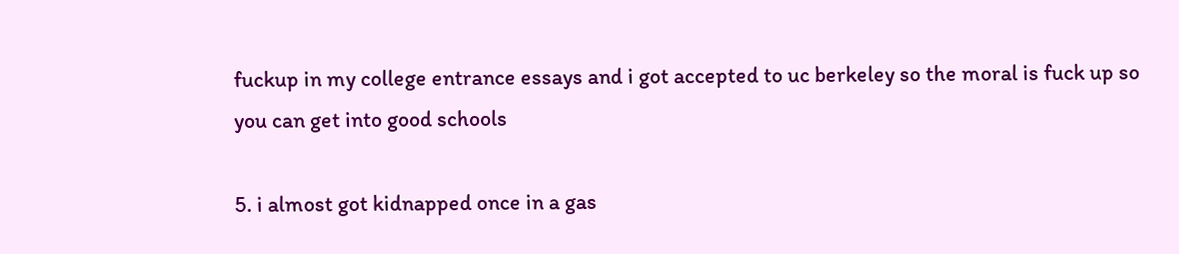fuckup in my college entrance essays and i got accepted to uc berkeley so the moral is fuck up so you can get into good schools

5. i almost got kidnapped once in a gas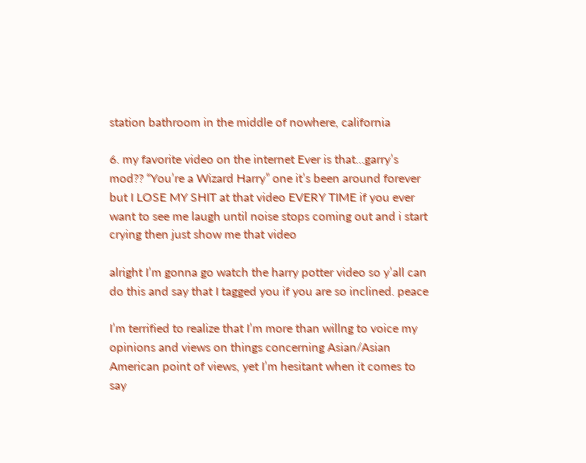station bathroom in the middle of nowhere, california

6. my favorite video on the internet Ever is that…garry’s mod?? “You’re a Wizard Harry” one it’s been around forever but I LOSE MY SHIT at that video EVERY TIME if you ever want to see me laugh until noise stops coming out and i start crying then just show me that video

alright I’m gonna go watch the harry potter video so y’all can do this and say that I tagged you if you are so inclined. peace

I’m terrified to realize that I’m more than willng to voice my opinions and views on things concerning Asian/Asian American point of views, yet I’m hesitant when it comes to say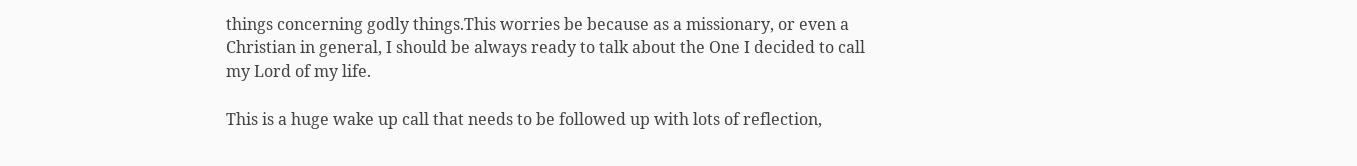things concerning godly things.This worries be because as a missionary, or even a Christian in general, I should be always ready to talk about the One I decided to call my Lord of my life.

This is a huge wake up call that needs to be followed up with lots of reflection,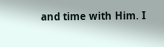and time with Him. I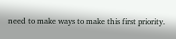need to make ways to make this first priority.